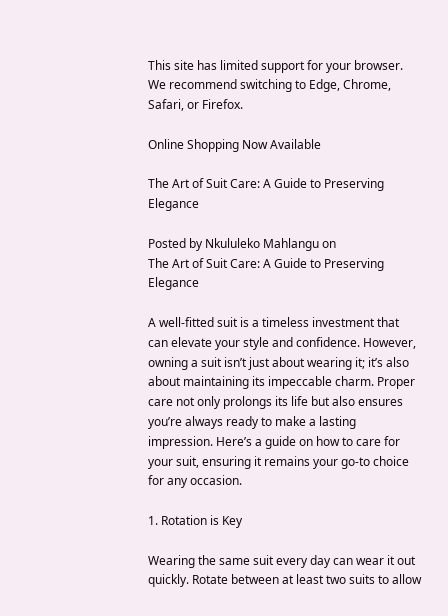This site has limited support for your browser. We recommend switching to Edge, Chrome, Safari, or Firefox.

Online Shopping Now Available

The Art of Suit Care: A Guide to Preserving Elegance

Posted by Nkululeko Mahlangu on
The Art of Suit Care: A Guide to Preserving Elegance

A well-fitted suit is a timeless investment that can elevate your style and confidence. However, owning a suit isn’t just about wearing it; it’s also about maintaining its impeccable charm. Proper care not only prolongs its life but also ensures you’re always ready to make a lasting impression. Here’s a guide on how to care for your suit, ensuring it remains your go-to choice for any occasion.

1. Rotation is Key

Wearing the same suit every day can wear it out quickly. Rotate between at least two suits to allow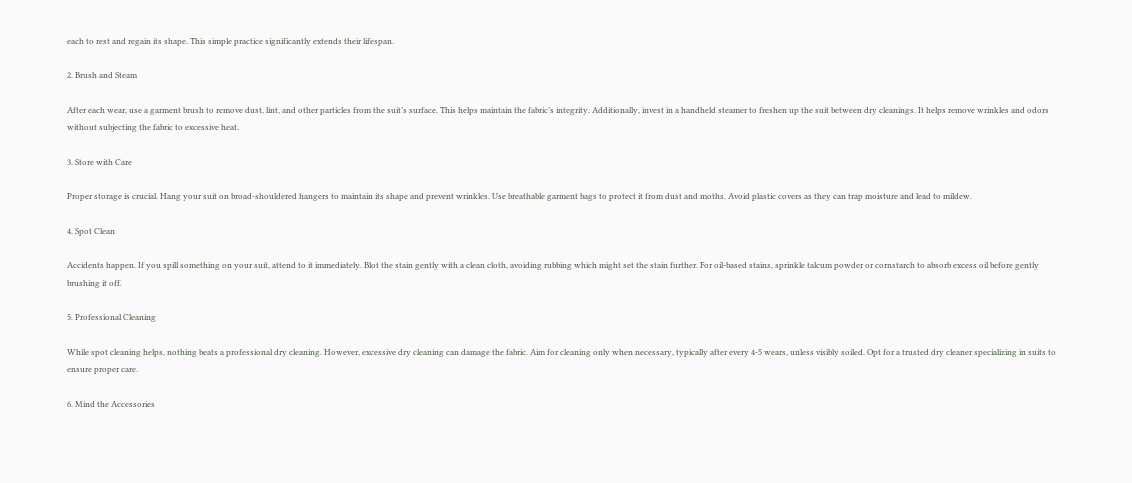each to rest and regain its shape. This simple practice significantly extends their lifespan.

2. Brush and Steam

After each wear, use a garment brush to remove dust, lint, and other particles from the suit’s surface. This helps maintain the fabric’s integrity. Additionally, invest in a handheld steamer to freshen up the suit between dry cleanings. It helps remove wrinkles and odors without subjecting the fabric to excessive heat.

3. Store with Care

Proper storage is crucial. Hang your suit on broad-shouldered hangers to maintain its shape and prevent wrinkles. Use breathable garment bags to protect it from dust and moths. Avoid plastic covers as they can trap moisture and lead to mildew.

4. Spot Clean

Accidents happen. If you spill something on your suit, attend to it immediately. Blot the stain gently with a clean cloth, avoiding rubbing which might set the stain further. For oil-based stains, sprinkle talcum powder or cornstarch to absorb excess oil before gently brushing it off.

5. Professional Cleaning

While spot cleaning helps, nothing beats a professional dry cleaning. However, excessive dry cleaning can damage the fabric. Aim for cleaning only when necessary, typically after every 4-5 wears, unless visibly soiled. Opt for a trusted dry cleaner specializing in suits to ensure proper care.

6. Mind the Accessories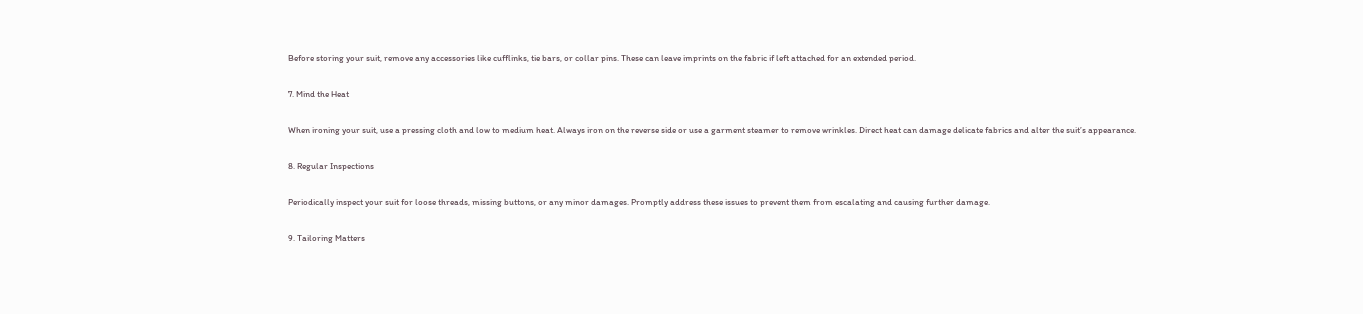Before storing your suit, remove any accessories like cufflinks, tie bars, or collar pins. These can leave imprints on the fabric if left attached for an extended period.

7. Mind the Heat

When ironing your suit, use a pressing cloth and low to medium heat. Always iron on the reverse side or use a garment steamer to remove wrinkles. Direct heat can damage delicate fabrics and alter the suit’s appearance.

8. Regular Inspections

Periodically inspect your suit for loose threads, missing buttons, or any minor damages. Promptly address these issues to prevent them from escalating and causing further damage.

9. Tailoring Matters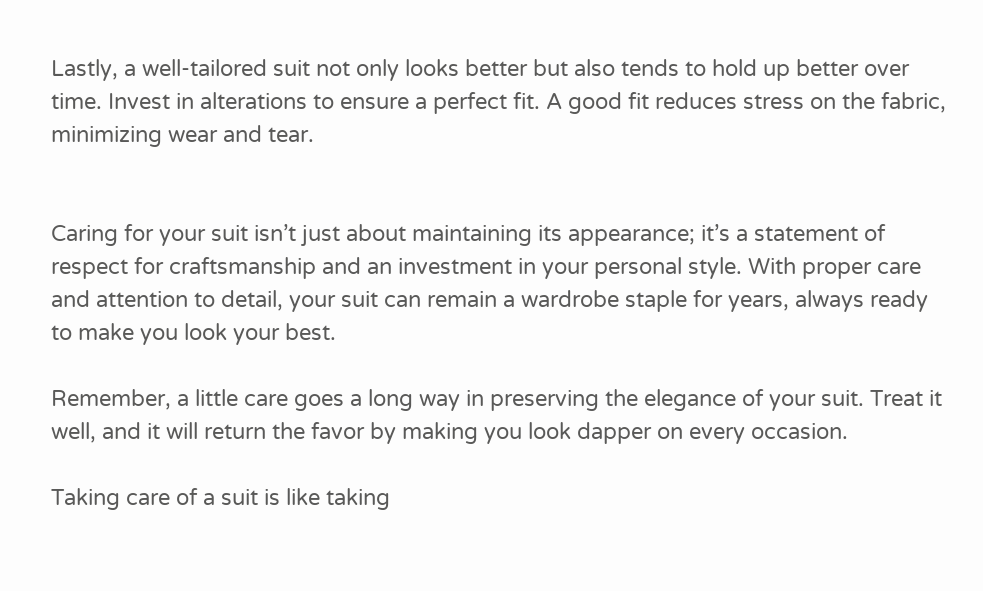Lastly, a well-tailored suit not only looks better but also tends to hold up better over time. Invest in alterations to ensure a perfect fit. A good fit reduces stress on the fabric, minimizing wear and tear.


Caring for your suit isn’t just about maintaining its appearance; it’s a statement of respect for craftsmanship and an investment in your personal style. With proper care and attention to detail, your suit can remain a wardrobe staple for years, always ready to make you look your best.

Remember, a little care goes a long way in preserving the elegance of your suit. Treat it well, and it will return the favor by making you look dapper on every occasion.

Taking care of a suit is like taking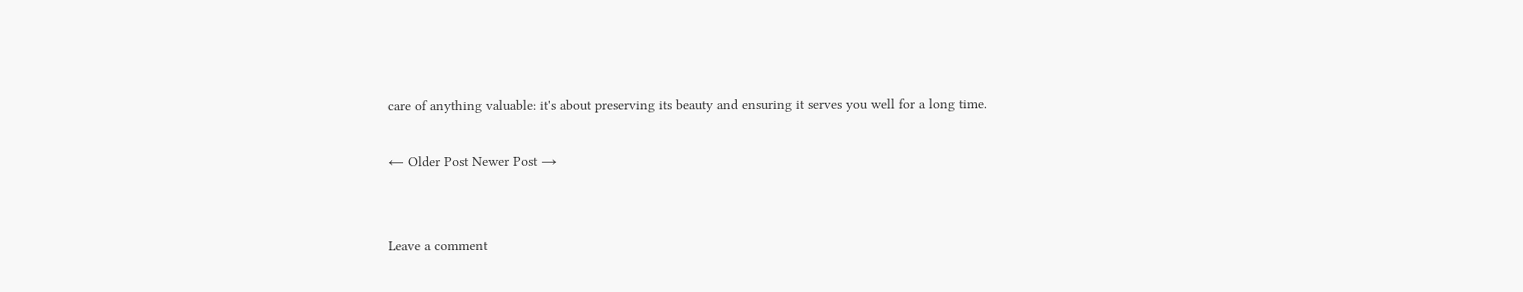care of anything valuable: it's about preserving its beauty and ensuring it serves you well for a long time.

← Older Post Newer Post →


Leave a comment